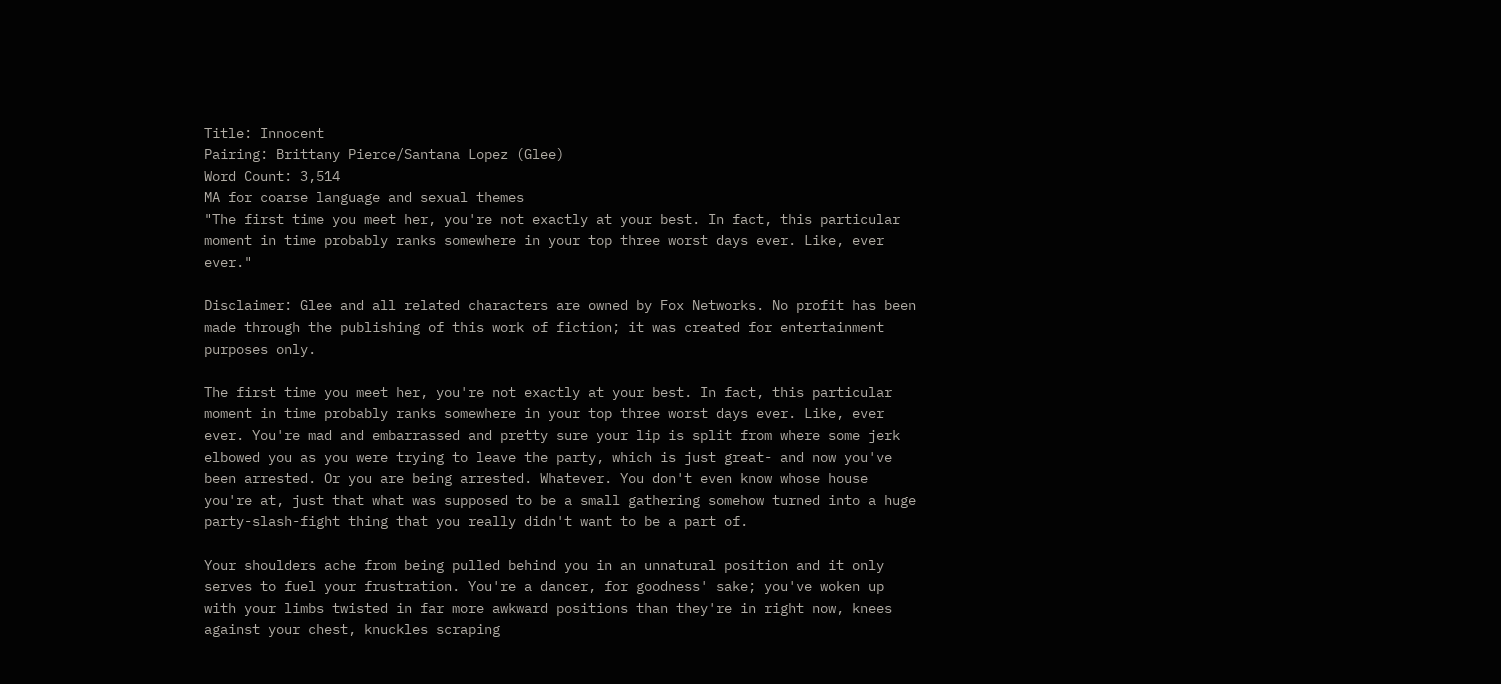Title: Innocent
Pairing: Brittany Pierce/Santana Lopez (Glee)
Word Count: 3,514
MA for coarse language and sexual themes
"The first time you meet her, you're not exactly at your best. In fact, this particular moment in time probably ranks somewhere in your top three worst days ever. Like, ever ever."

Disclaimer: Glee and all related characters are owned by Fox Networks. No profit has been made through the publishing of this work of fiction; it was created for entertainment purposes only.

The first time you meet her, you're not exactly at your best. In fact, this particular moment in time probably ranks somewhere in your top three worst days ever. Like, ever ever. You're mad and embarrassed and pretty sure your lip is split from where some jerk elbowed you as you were trying to leave the party, which is just great- and now you've been arrested. Or you are being arrested. Whatever. You don't even know whose house you're at, just that what was supposed to be a small gathering somehow turned into a huge party-slash-fight thing that you really didn't want to be a part of.

Your shoulders ache from being pulled behind you in an unnatural position and it only serves to fuel your frustration. You're a dancer, for goodness' sake; you've woken up with your limbs twisted in far more awkward positions than they're in right now, knees against your chest, knuckles scraping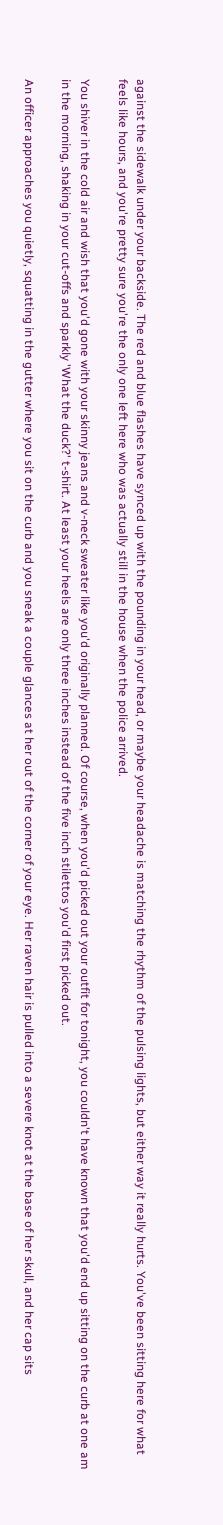against the sidewalk under your backside. The red and blue flashes have synced up with the pounding in your head, or maybe your headache is matching the rhythm of the pulsing lights, but either way it really hurts. You've been sitting here for what feels like hours, and you're pretty sure you're the only one left here who was actually still in the house when the police arrived.

You shiver in the cold air and wish that you'd gone with your skinny jeans and v-neck sweater like you'd originally planned. Of course, when you'd picked out your outfit for tonight, you couldn't have known that you'd end up sitting on the curb at one am in the morning, shaking in your cut-offs and sparkly 'What the duck?' t-shirt. At least your heels are only three inches instead of the five inch stilettos you'd first picked out.

An officer approaches you quietly, squatting in the gutter where you sit on the curb and you sneak a couple glances at her out of the corner of your eye. Her raven hair is pulled into a severe knot at the base of her skull, and her cap sits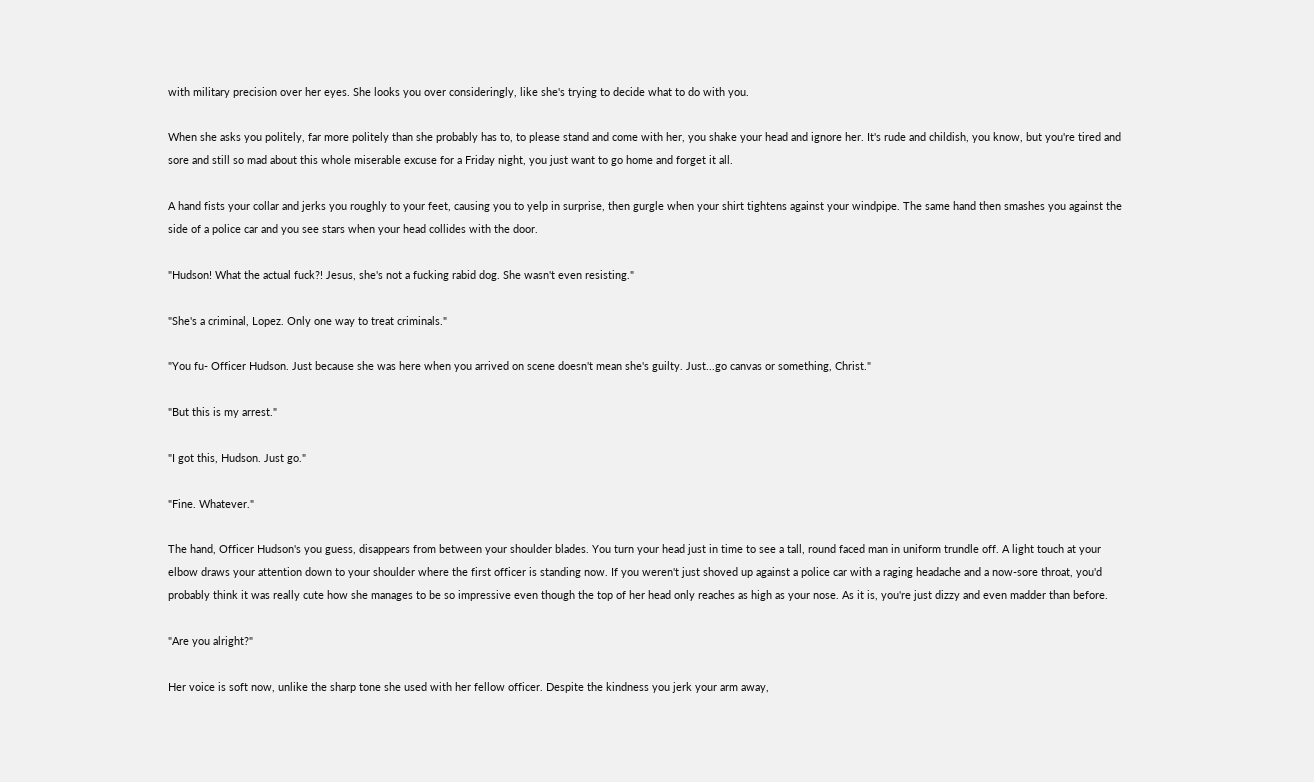with military precision over her eyes. She looks you over consideringly, like she's trying to decide what to do with you.

When she asks you politely, far more politely than she probably has to, to please stand and come with her, you shake your head and ignore her. It's rude and childish, you know, but you're tired and sore and still so mad about this whole miserable excuse for a Friday night, you just want to go home and forget it all.

A hand fists your collar and jerks you roughly to your feet, causing you to yelp in surprise, then gurgle when your shirt tightens against your windpipe. The same hand then smashes you against the side of a police car and you see stars when your head collides with the door.

"Hudson! What the actual fuck?! Jesus, she's not a fucking rabid dog. She wasn't even resisting."

"She's a criminal, Lopez. Only one way to treat criminals."

"You fu- Officer Hudson. Just because she was here when you arrived on scene doesn't mean she's guilty. Just...go canvas or something, Christ."

"But this is my arrest."

"I got this, Hudson. Just go."

"Fine. Whatever."

The hand, Officer Hudson's you guess, disappears from between your shoulder blades. You turn your head just in time to see a tall, round faced man in uniform trundle off. A light touch at your elbow draws your attention down to your shoulder where the first officer is standing now. If you weren't just shoved up against a police car with a raging headache and a now-sore throat, you'd probably think it was really cute how she manages to be so impressive even though the top of her head only reaches as high as your nose. As it is, you're just dizzy and even madder than before.

"Are you alright?"

Her voice is soft now, unlike the sharp tone she used with her fellow officer. Despite the kindness you jerk your arm away,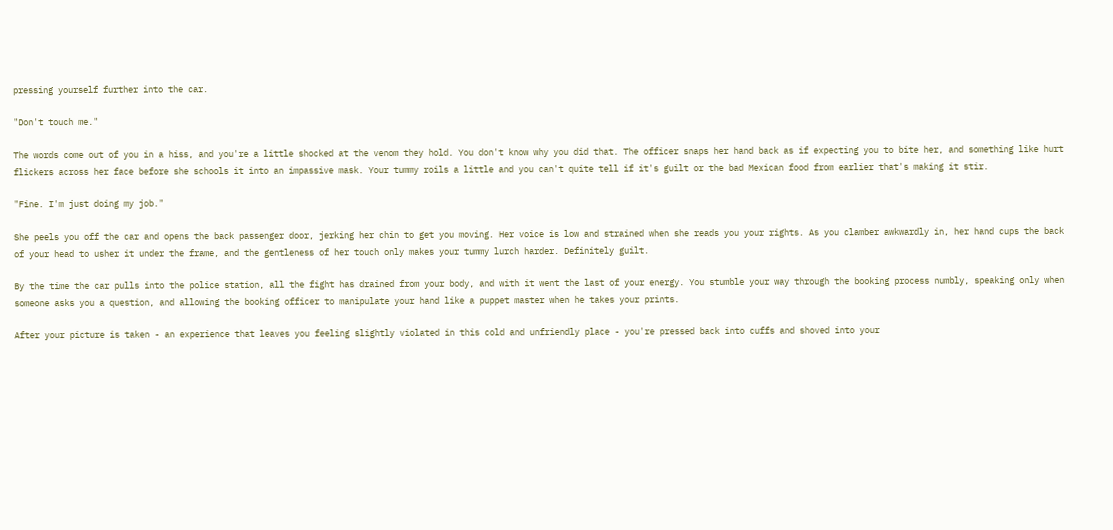pressing yourself further into the car.

"Don't touch me."

The words come out of you in a hiss, and you're a little shocked at the venom they hold. You don't know why you did that. The officer snaps her hand back as if expecting you to bite her, and something like hurt flickers across her face before she schools it into an impassive mask. Your tummy roils a little and you can't quite tell if it's guilt or the bad Mexican food from earlier that's making it stir.

"Fine. I'm just doing my job."

She peels you off the car and opens the back passenger door, jerking her chin to get you moving. Her voice is low and strained when she reads you your rights. As you clamber awkwardly in, her hand cups the back of your head to usher it under the frame, and the gentleness of her touch only makes your tummy lurch harder. Definitely guilt.

By the time the car pulls into the police station, all the fight has drained from your body, and with it went the last of your energy. You stumble your way through the booking process numbly, speaking only when someone asks you a question, and allowing the booking officer to manipulate your hand like a puppet master when he takes your prints.

After your picture is taken - an experience that leaves you feeling slightly violated in this cold and unfriendly place - you're pressed back into cuffs and shoved into your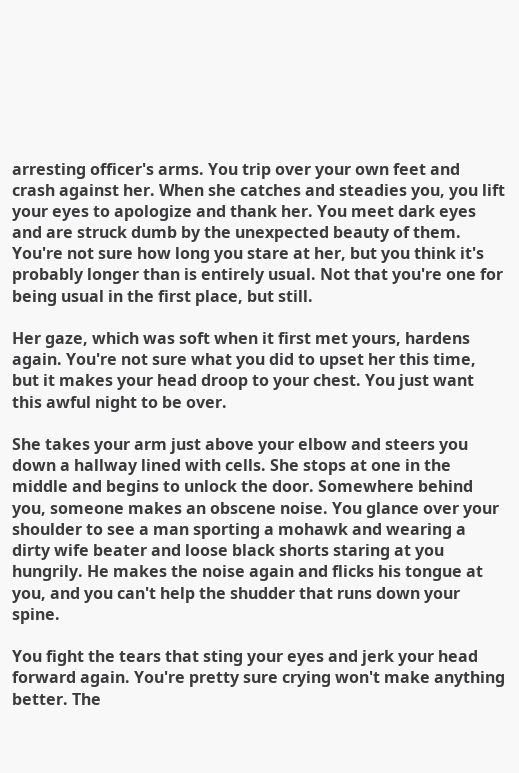arresting officer's arms. You trip over your own feet and crash against her. When she catches and steadies you, you lift your eyes to apologize and thank her. You meet dark eyes and are struck dumb by the unexpected beauty of them. You're not sure how long you stare at her, but you think it's probably longer than is entirely usual. Not that you're one for being usual in the first place, but still.

Her gaze, which was soft when it first met yours, hardens again. You're not sure what you did to upset her this time, but it makes your head droop to your chest. You just want this awful night to be over.

She takes your arm just above your elbow and steers you down a hallway lined with cells. She stops at one in the middle and begins to unlock the door. Somewhere behind you, someone makes an obscene noise. You glance over your shoulder to see a man sporting a mohawk and wearing a dirty wife beater and loose black shorts staring at you hungrily. He makes the noise again and flicks his tongue at you, and you can't help the shudder that runs down your spine.

You fight the tears that sting your eyes and jerk your head forward again. You're pretty sure crying won't make anything better. The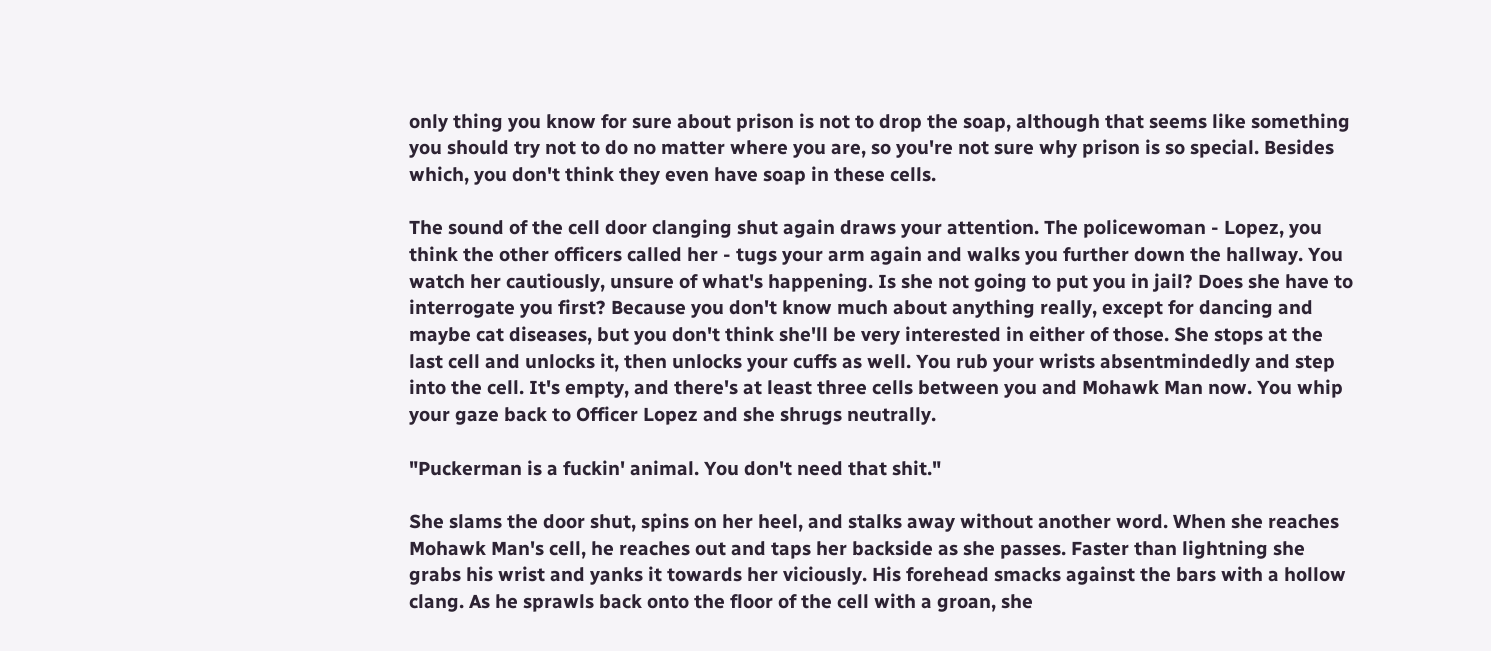only thing you know for sure about prison is not to drop the soap, although that seems like something you should try not to do no matter where you are, so you're not sure why prison is so special. Besides which, you don't think they even have soap in these cells.

The sound of the cell door clanging shut again draws your attention. The policewoman - Lopez, you think the other officers called her - tugs your arm again and walks you further down the hallway. You watch her cautiously, unsure of what's happening. Is she not going to put you in jail? Does she have to interrogate you first? Because you don't know much about anything really, except for dancing and maybe cat diseases, but you don't think she'll be very interested in either of those. She stops at the last cell and unlocks it, then unlocks your cuffs as well. You rub your wrists absentmindedly and step into the cell. It's empty, and there's at least three cells between you and Mohawk Man now. You whip your gaze back to Officer Lopez and she shrugs neutrally.

"Puckerman is a fuckin' animal. You don't need that shit."

She slams the door shut, spins on her heel, and stalks away without another word. When she reaches Mohawk Man's cell, he reaches out and taps her backside as she passes. Faster than lightning she grabs his wrist and yanks it towards her viciously. His forehead smacks against the bars with a hollow clang. As he sprawls back onto the floor of the cell with a groan, she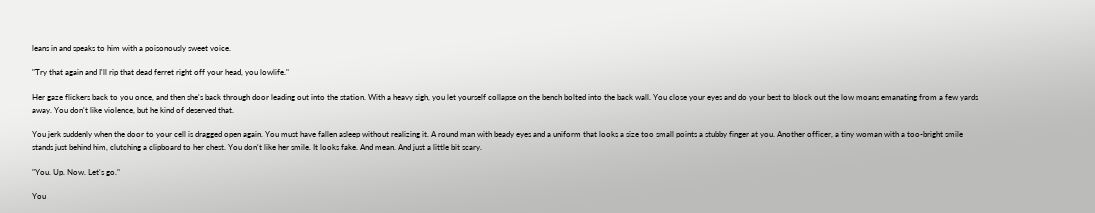leans in and speaks to him with a poisonously sweet voice.

"Try that again and I'll rip that dead ferret right off your head, you lowlife."

Her gaze flickers back to you once, and then she's back through door leading out into the station. With a heavy sigh, you let yourself collapse on the bench bolted into the back wall. You close your eyes and do your best to block out the low moans emanating from a few yards away. You don't like violence, but he kind of deserved that.

You jerk suddenly when the door to your cell is dragged open again. You must have fallen asleep without realizing it. A round man with beady eyes and a uniform that looks a size too small points a stubby finger at you. Another officer, a tiny woman with a too-bright smile stands just behind him, clutching a clipboard to her chest. You don't like her smile. It looks fake. And mean. And just a little bit scary.

"You. Up. Now. Let's go."

You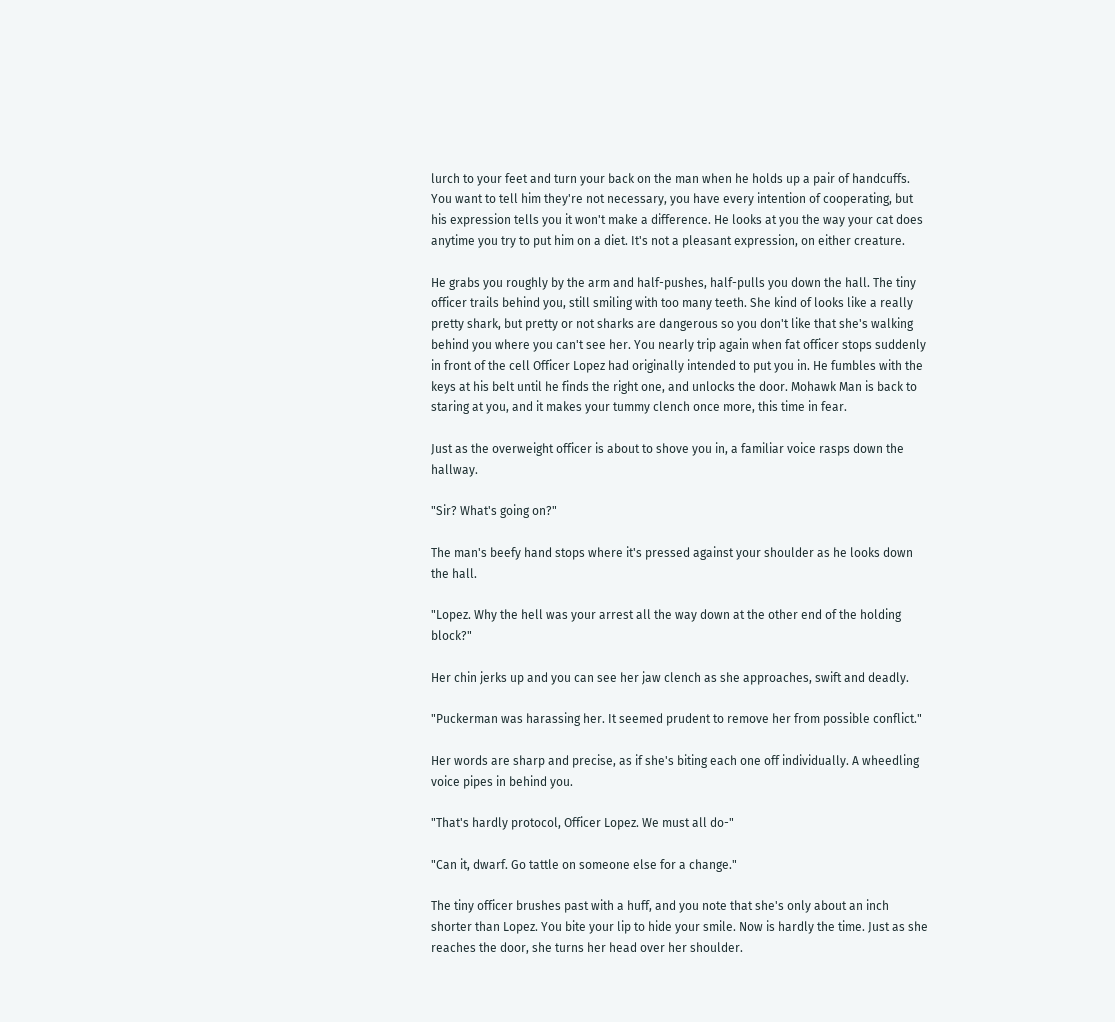lurch to your feet and turn your back on the man when he holds up a pair of handcuffs. You want to tell him they're not necessary, you have every intention of cooperating, but his expression tells you it won't make a difference. He looks at you the way your cat does anytime you try to put him on a diet. It's not a pleasant expression, on either creature.

He grabs you roughly by the arm and half-pushes, half-pulls you down the hall. The tiny officer trails behind you, still smiling with too many teeth. She kind of looks like a really pretty shark, but pretty or not sharks are dangerous so you don't like that she's walking behind you where you can't see her. You nearly trip again when fat officer stops suddenly in front of the cell Officer Lopez had originally intended to put you in. He fumbles with the keys at his belt until he finds the right one, and unlocks the door. Mohawk Man is back to staring at you, and it makes your tummy clench once more, this time in fear.

Just as the overweight officer is about to shove you in, a familiar voice rasps down the hallway.

"Sir? What's going on?"

The man's beefy hand stops where it's pressed against your shoulder as he looks down the hall.

"Lopez. Why the hell was your arrest all the way down at the other end of the holding block?"

Her chin jerks up and you can see her jaw clench as she approaches, swift and deadly.

"Puckerman was harassing her. It seemed prudent to remove her from possible conflict."

Her words are sharp and precise, as if she's biting each one off individually. A wheedling voice pipes in behind you.

"That's hardly protocol, Officer Lopez. We must all do-"

"Can it, dwarf. Go tattle on someone else for a change."

The tiny officer brushes past with a huff, and you note that she's only about an inch shorter than Lopez. You bite your lip to hide your smile. Now is hardly the time. Just as she reaches the door, she turns her head over her shoulder.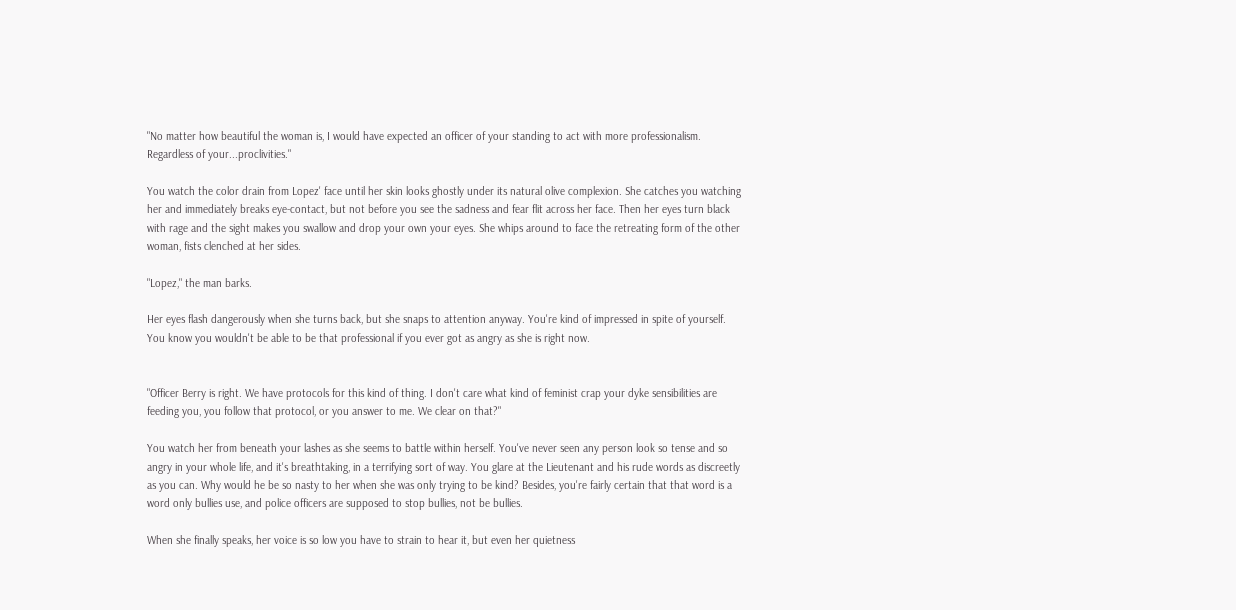"No matter how beautiful the woman is, I would have expected an officer of your standing to act with more professionalism. Regardless of your...proclivities."

You watch the color drain from Lopez' face until her skin looks ghostly under its natural olive complexion. She catches you watching her and immediately breaks eye-contact, but not before you see the sadness and fear flit across her face. Then her eyes turn black with rage and the sight makes you swallow and drop your own your eyes. She whips around to face the retreating form of the other woman, fists clenched at her sides.

"Lopez," the man barks.

Her eyes flash dangerously when she turns back, but she snaps to attention anyway. You're kind of impressed in spite of yourself. You know you wouldn't be able to be that professional if you ever got as angry as she is right now.


"Officer Berry is right. We have protocols for this kind of thing. I don't care what kind of feminist crap your dyke sensibilities are feeding you, you follow that protocol, or you answer to me. We clear on that?"

You watch her from beneath your lashes as she seems to battle within herself. You've never seen any person look so tense and so angry in your whole life, and it's breathtaking, in a terrifying sort of way. You glare at the Lieutenant and his rude words as discreetly as you can. Why would he be so nasty to her when she was only trying to be kind? Besides, you're fairly certain that that word is a word only bullies use, and police officers are supposed to stop bullies, not be bullies.

When she finally speaks, her voice is so low you have to strain to hear it, but even her quietness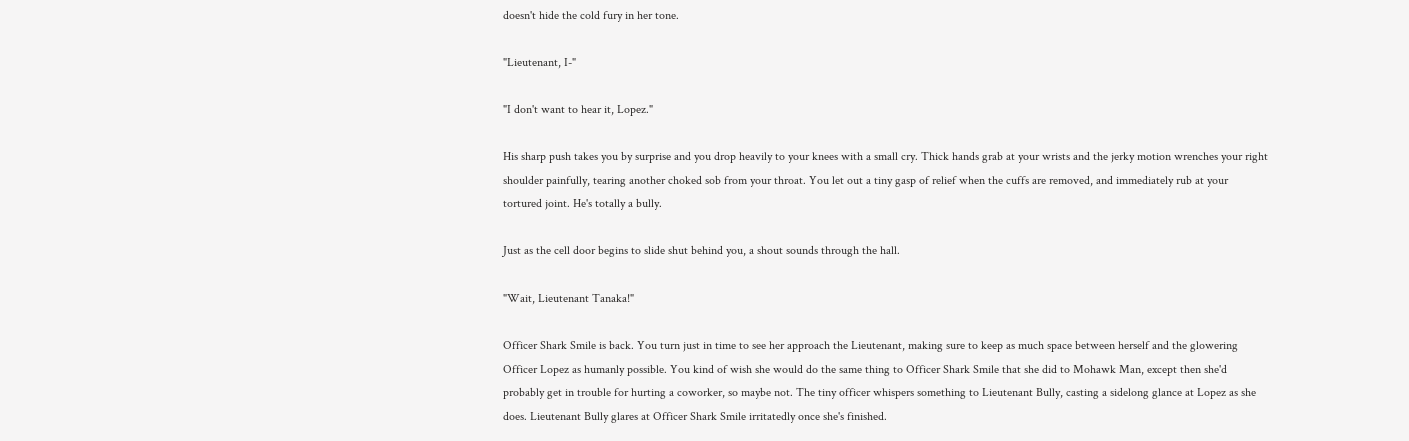doesn't hide the cold fury in her tone.

"Lieutenant, I-"

"I don't want to hear it, Lopez."

His sharp push takes you by surprise and you drop heavily to your knees with a small cry. Thick hands grab at your wrists and the jerky motion wrenches your right shoulder painfully, tearing another choked sob from your throat. You let out a tiny gasp of relief when the cuffs are removed, and immediately rub at your tortured joint. He's totally a bully.

Just as the cell door begins to slide shut behind you, a shout sounds through the hall.

"Wait, Lieutenant Tanaka!"

Officer Shark Smile is back. You turn just in time to see her approach the Lieutenant, making sure to keep as much space between herself and the glowering Officer Lopez as humanly possible. You kind of wish she would do the same thing to Officer Shark Smile that she did to Mohawk Man, except then she'd probably get in trouble for hurting a coworker, so maybe not. The tiny officer whispers something to Lieutenant Bully, casting a sidelong glance at Lopez as she does. Lieutenant Bully glares at Officer Shark Smile irritatedly once she's finished.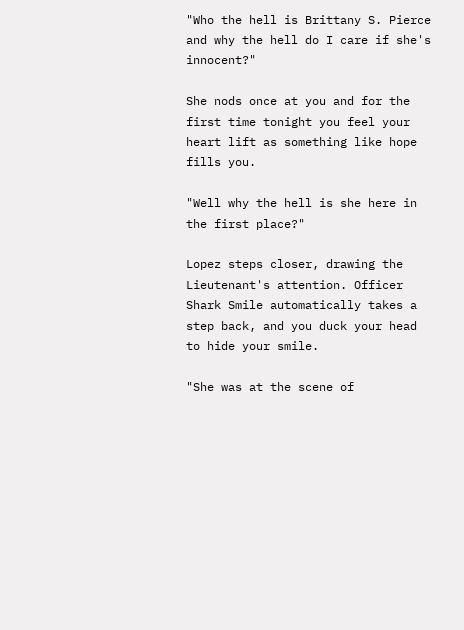"Who the hell is Brittany S. Pierce and why the hell do I care if she's innocent?"

She nods once at you and for the first time tonight you feel your heart lift as something like hope fills you.

"Well why the hell is she here in the first place?"

Lopez steps closer, drawing the Lieutenant's attention. Officer Shark Smile automatically takes a step back, and you duck your head to hide your smile.

"She was at the scene of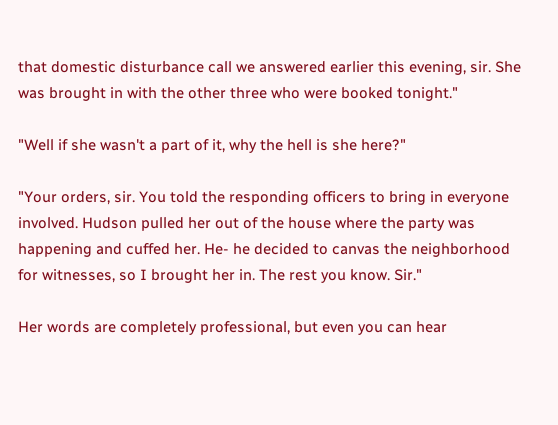that domestic disturbance call we answered earlier this evening, sir. She was brought in with the other three who were booked tonight."

"Well if she wasn't a part of it, why the hell is she here?"

"Your orders, sir. You told the responding officers to bring in everyone involved. Hudson pulled her out of the house where the party was happening and cuffed her. He- he decided to canvas the neighborhood for witnesses, so I brought her in. The rest you know. Sir."

Her words are completely professional, but even you can hear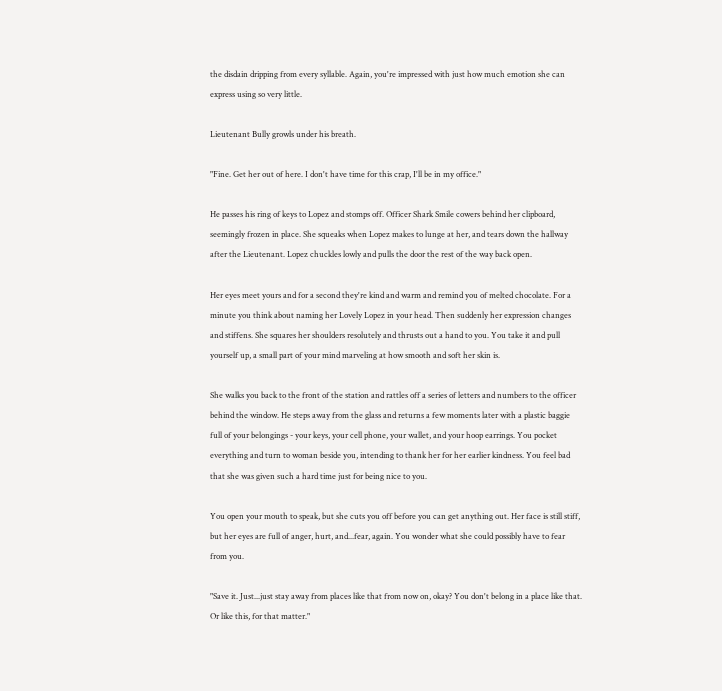the disdain dripping from every syllable. Again, you're impressed with just how much emotion she can express using so very little.

Lieutenant Bully growls under his breath.

"Fine. Get her out of here. I don't have time for this crap, I'll be in my office."

He passes his ring of keys to Lopez and stomps off. Officer Shark Smile cowers behind her clipboard, seemingly frozen in place. She squeaks when Lopez makes to lunge at her, and tears down the hallway after the Lieutenant. Lopez chuckles lowly and pulls the door the rest of the way back open.

Her eyes meet yours and for a second they're kind and warm and remind you of melted chocolate. For a minute you think about naming her Lovely Lopez in your head. Then suddenly her expression changes and stiffens. She squares her shoulders resolutely and thrusts out a hand to you. You take it and pull yourself up, a small part of your mind marveling at how smooth and soft her skin is.

She walks you back to the front of the station and rattles off a series of letters and numbers to the officer behind the window. He steps away from the glass and returns a few moments later with a plastic baggie full of your belongings - your keys, your cell phone, your wallet, and your hoop earrings. You pocket everything and turn to woman beside you, intending to thank her for her earlier kindness. You feel bad that she was given such a hard time just for being nice to you.

You open your mouth to speak, but she cuts you off before you can get anything out. Her face is still stiff, but her eyes are full of anger, hurt, and...fear, again. You wonder what she could possibly have to fear from you.

"Save it. Just...just stay away from places like that from now on, okay? You don't belong in a place like that. Or like this, for that matter."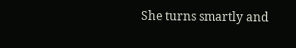She turns smartly and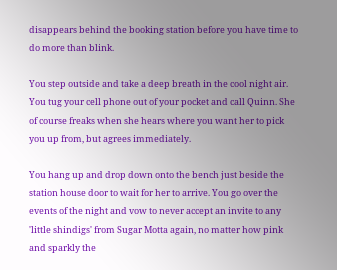disappears behind the booking station before you have time to do more than blink.

You step outside and take a deep breath in the cool night air. You tug your cell phone out of your pocket and call Quinn. She of course freaks when she hears where you want her to pick you up from, but agrees immediately.

You hang up and drop down onto the bench just beside the station house door to wait for her to arrive. You go over the events of the night and vow to never accept an invite to any 'little shindigs' from Sugar Motta again, no matter how pink and sparkly the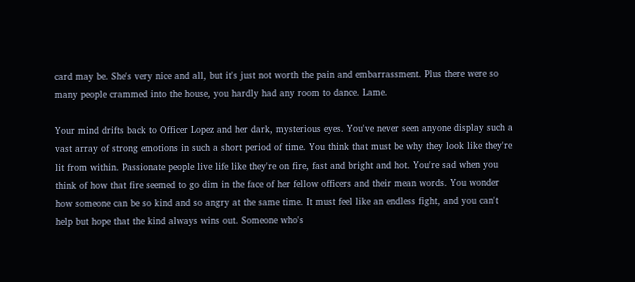card may be. She's very nice and all, but it's just not worth the pain and embarrassment. Plus there were so many people crammed into the house, you hardly had any room to dance. Lame.

Your mind drifts back to Officer Lopez and her dark, mysterious eyes. You've never seen anyone display such a vast array of strong emotions in such a short period of time. You think that must be why they look like they're lit from within. Passionate people live life like they're on fire, fast and bright and hot. You're sad when you think of how that fire seemed to go dim in the face of her fellow officers and their mean words. You wonder how someone can be so kind and so angry at the same time. It must feel like an endless fight, and you can't help but hope that the kind always wins out. Someone who's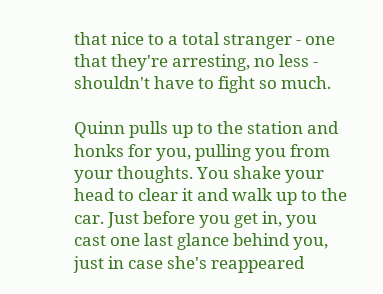that nice to a total stranger - one that they're arresting, no less - shouldn't have to fight so much.

Quinn pulls up to the station and honks for you, pulling you from your thoughts. You shake your head to clear it and walk up to the car. Just before you get in, you cast one last glance behind you, just in case she's reappeared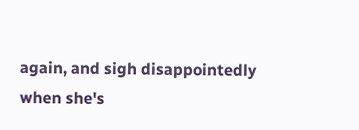again, and sigh disappointedly when she's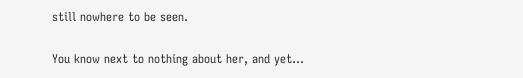still nowhere to be seen.

You know next to nothing about her, and yet...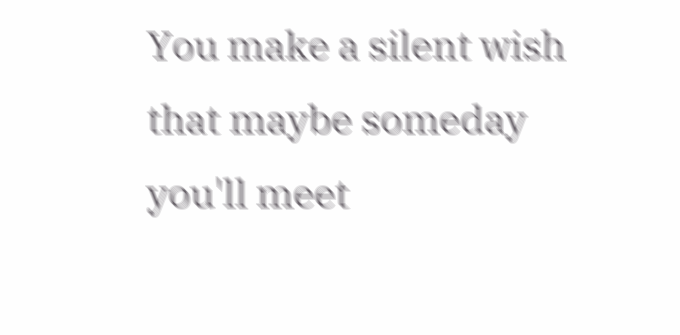You make a silent wish that maybe someday you'll meet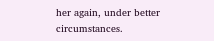her again, under better circumstances.